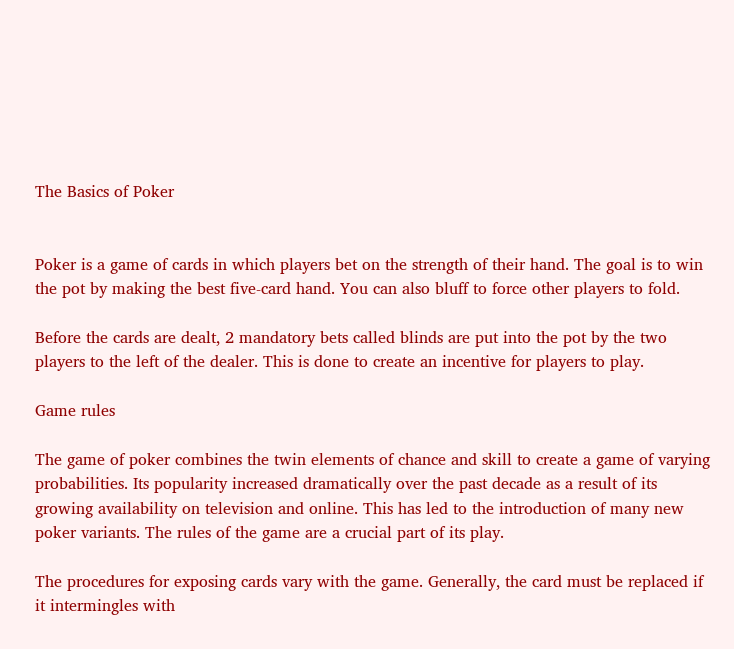The Basics of Poker


Poker is a game of cards in which players bet on the strength of their hand. The goal is to win the pot by making the best five-card hand. You can also bluff to force other players to fold.

Before the cards are dealt, 2 mandatory bets called blinds are put into the pot by the two players to the left of the dealer. This is done to create an incentive for players to play.

Game rules

The game of poker combines the twin elements of chance and skill to create a game of varying probabilities. Its popularity increased dramatically over the past decade as a result of its growing availability on television and online. This has led to the introduction of many new poker variants. The rules of the game are a crucial part of its play.

The procedures for exposing cards vary with the game. Generally, the card must be replaced if it intermingles with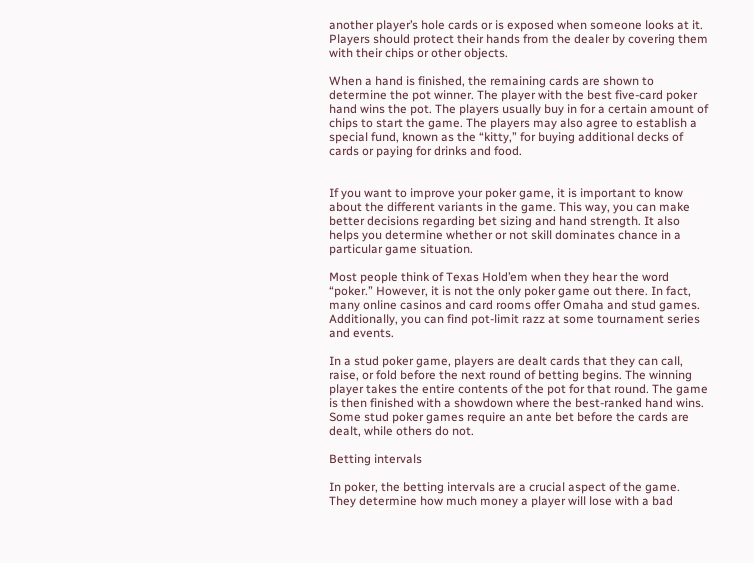another player’s hole cards or is exposed when someone looks at it. Players should protect their hands from the dealer by covering them with their chips or other objects.

When a hand is finished, the remaining cards are shown to determine the pot winner. The player with the best five-card poker hand wins the pot. The players usually buy in for a certain amount of chips to start the game. The players may also agree to establish a special fund, known as the “kitty,” for buying additional decks of cards or paying for drinks and food.


If you want to improve your poker game, it is important to know about the different variants in the game. This way, you can make better decisions regarding bet sizing and hand strength. It also helps you determine whether or not skill dominates chance in a particular game situation.

Most people think of Texas Hold’em when they hear the word “poker.” However, it is not the only poker game out there. In fact, many online casinos and card rooms offer Omaha and stud games. Additionally, you can find pot-limit razz at some tournament series and events.

In a stud poker game, players are dealt cards that they can call, raise, or fold before the next round of betting begins. The winning player takes the entire contents of the pot for that round. The game is then finished with a showdown where the best-ranked hand wins. Some stud poker games require an ante bet before the cards are dealt, while others do not.

Betting intervals

In poker, the betting intervals are a crucial aspect of the game. They determine how much money a player will lose with a bad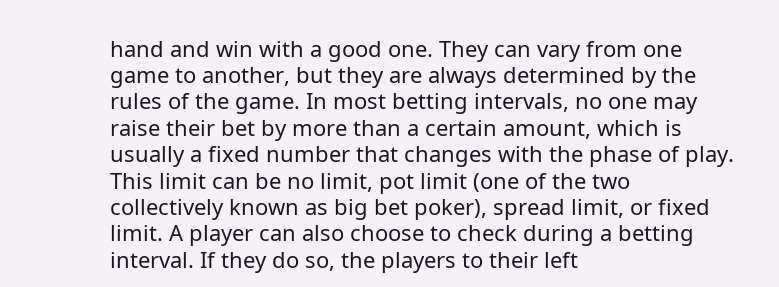hand and win with a good one. They can vary from one game to another, but they are always determined by the rules of the game. In most betting intervals, no one may raise their bet by more than a certain amount, which is usually a fixed number that changes with the phase of play. This limit can be no limit, pot limit (one of the two collectively known as big bet poker), spread limit, or fixed limit. A player can also choose to check during a betting interval. If they do so, the players to their left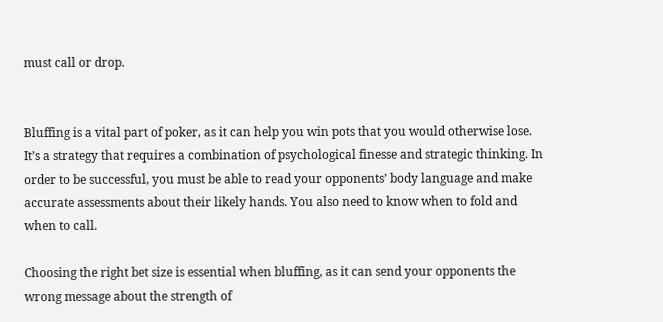must call or drop.


Bluffing is a vital part of poker, as it can help you win pots that you would otherwise lose. It’s a strategy that requires a combination of psychological finesse and strategic thinking. In order to be successful, you must be able to read your opponents’ body language and make accurate assessments about their likely hands. You also need to know when to fold and when to call.

Choosing the right bet size is essential when bluffing, as it can send your opponents the wrong message about the strength of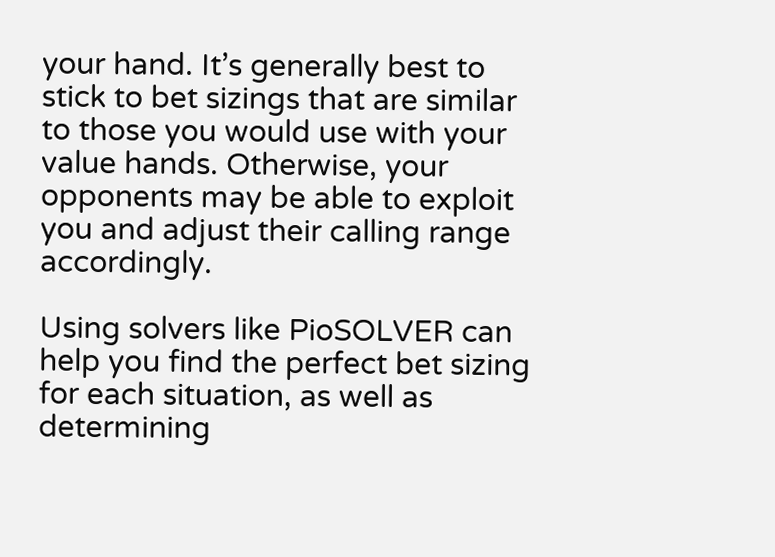your hand. It’s generally best to stick to bet sizings that are similar to those you would use with your value hands. Otherwise, your opponents may be able to exploit you and adjust their calling range accordingly.

Using solvers like PioSOLVER can help you find the perfect bet sizing for each situation, as well as determining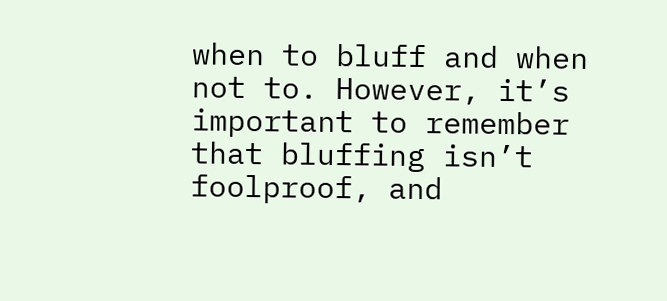when to bluff and when not to. However, it’s important to remember that bluffing isn’t foolproof, and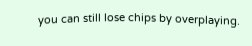you can still lose chips by overplaying.